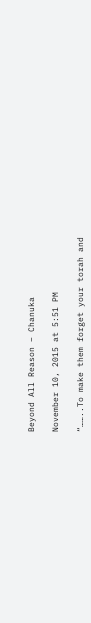Beyond All Reason – Chanuka

November 10, 2015 at 5:51 PM

“……..To make them forget your torah and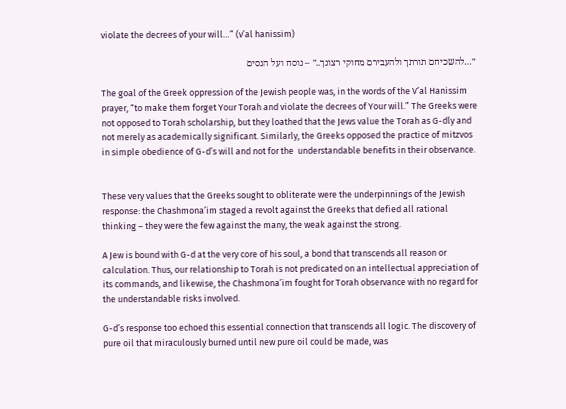violate the decrees of your will…” (v’al hanissim)

״…להשכיחם תורתך ולהעבירם מחוקי רצונך..״ – נוסח ועל הנסים

The goal of the Greek oppression of the Jewish people was, in the words of the V’al Hanissim prayer, “to make them forget Your Torah and violate the decrees of Your will.” The Greeks were not opposed to Torah scholarship, but they loathed that the Jews value the Torah as G-dly and not merely as academically significant. Similarly, the Greeks opposed the practice of mitzvos in simple obedience of G-d’s will and not for the  understandable benefits in their observance.


These very values that the Greeks sought to obliterate were the underpinnings of the Jewish response: the Chashmona’im staged a revolt against the Greeks that defied all rational thinking – they were the few against the many, the weak against the strong.

A Jew is bound with G-d at the very core of his soul, a bond that transcends all reason or calculation. Thus, our relationship to Torah is not predicated on an intellectual appreciation of its commands, and likewise, the Chashmona’im fought for Torah observance with no regard for the understandable risks involved.

G-d’s response too echoed this essential connection that transcends all logic. The discovery of pure oil that miraculously burned until new pure oil could be made, was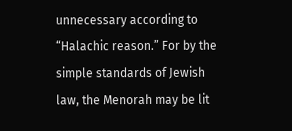unnecessary according to “Halachic reason.” For by the simple standards of Jewish law, the Menorah may be lit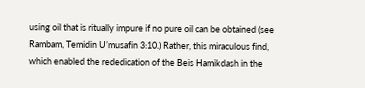using oil that is ritually impure if no pure oil can be obtained (see Rambam, Temidin U’musafin 3:10.) Rather, this miraculous find, which enabled the rededication of the Beis Hamikdash in the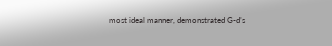most ideal manner, demonstrated G-d’s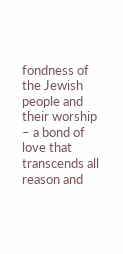fondness of the Jewish people and their worship – a bond of love that transcends all reason and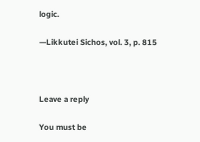logic.

—Likkutei Sichos, vol. 3, p. 815



Leave a reply

You must be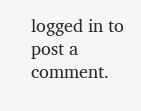logged in to post a comment.